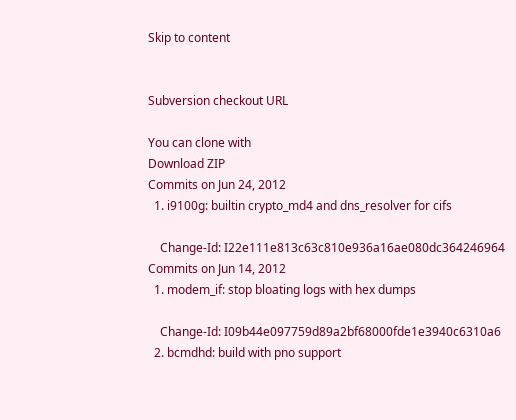Skip to content


Subversion checkout URL

You can clone with
Download ZIP
Commits on Jun 24, 2012
  1. i9100g: builtin crypto_md4 and dns_resolver for cifs

    Change-Id: I22e111e813c63c810e936a16ae080dc364246964
Commits on Jun 14, 2012
  1. modem_if: stop bloating logs with hex dumps

    Change-Id: I09b44e097759d89a2bf68000fde1e3940c6310a6
  2. bcmdhd: build with pno support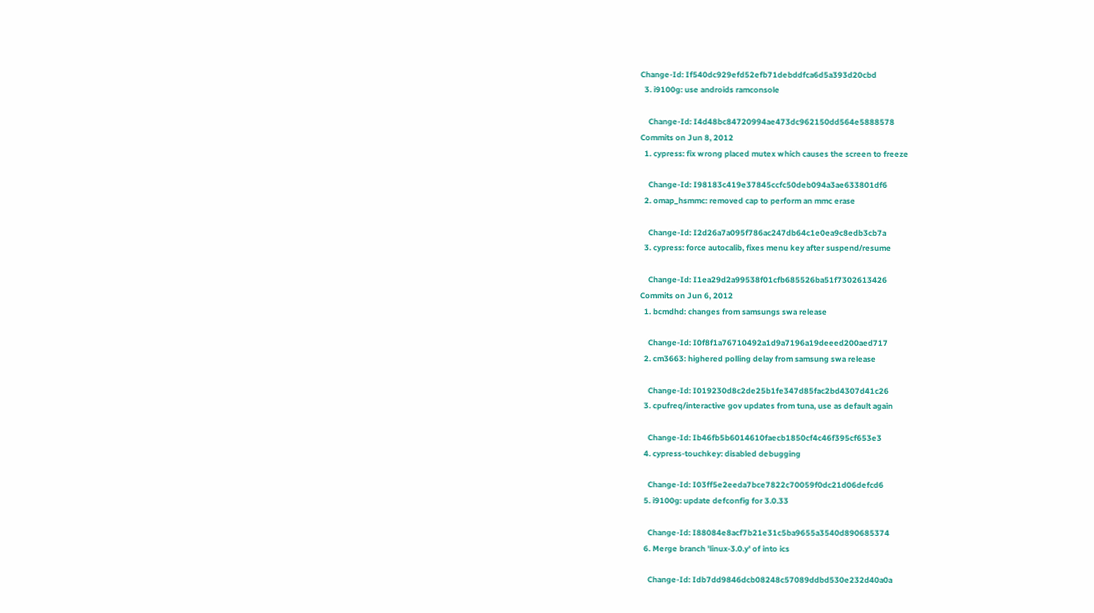Change-Id: If540dc929efd52efb71debddfca6d5a393d20cbd
  3. i9100g: use androids ramconsole

    Change-Id: I4d48bc84720994ae473dc962150dd564e5888578
Commits on Jun 8, 2012
  1. cypress: fix wrong placed mutex which causes the screen to freeze

    Change-Id: I98183c419e37845ccfc50deb094a3ae633801df6
  2. omap_hsmmc: removed cap to perform an mmc erase

    Change-Id: I2d26a7a095f786ac247db64c1e0ea9c8edb3cb7a
  3. cypress: force autocalib, fixes menu key after suspend/resume

    Change-Id: I1ea29d2a99538f01cfb685526ba51f7302613426
Commits on Jun 6, 2012
  1. bcmdhd: changes from samsungs swa release

    Change-Id: I0f8f1a76710492a1d9a7196a19deeed200aed717
  2. cm3663: highered polling delay from samsung swa release

    Change-Id: I019230d8c2de25b1fe347d85fac2bd4307d41c26
  3. cpufreq/interactive gov updates from tuna, use as default again

    Change-Id: Ib46fb5b6014610faecb1850cf4c46f395cf653e3
  4. cypress-touchkey: disabled debugging

    Change-Id: I03ff5e2eeda7bce7822c70059f0dc21d06defcd6
  5. i9100g: update defconfig for 3.0.33

    Change-Id: I88084e8acf7b21e31c5ba9655a3540d890685374
  6. Merge branch 'linux-3.0.y' of into ics

    Change-Id: Idb7dd9846dcb08248c57089ddbd530e232d40a0a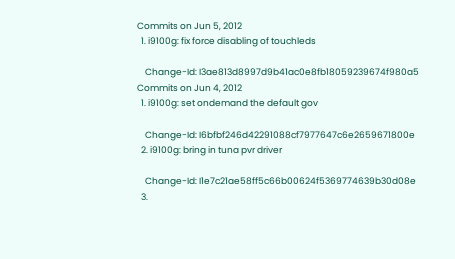Commits on Jun 5, 2012
  1. i9100g: fix force disabling of touchleds

    Change-Id: I3ae813d8997d9b41ac0e8fb18059239674f980a5
Commits on Jun 4, 2012
  1. i9100g: set ondemand the default gov

    Change-Id: I6bfbf246d42291088cf7977647c6e2659671800e
  2. i9100g: bring in tuna pvr driver

    Change-Id: I1e7c21ae58ff5c66b00624f5369774639b30d08e
  3.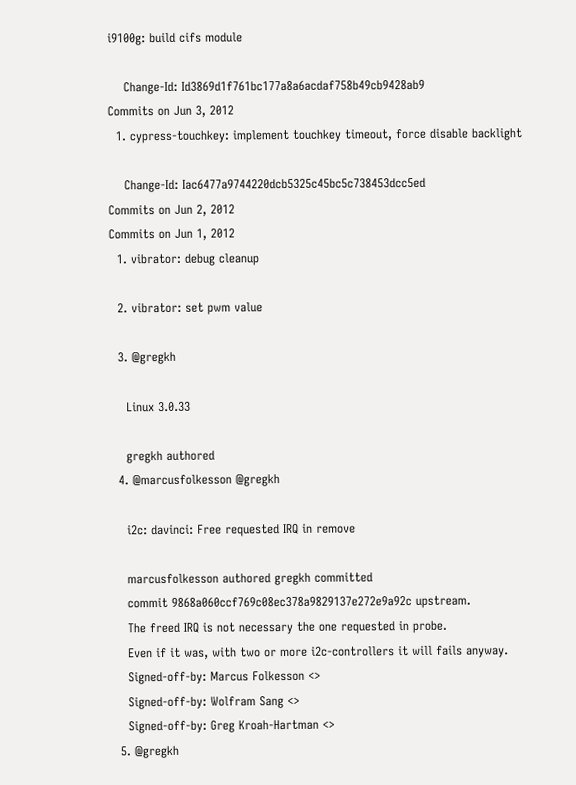i9100g: build cifs module

    Change-Id: Id3869d1f761bc177a8a6acdaf758b49cb9428ab9
Commits on Jun 3, 2012
  1. cypress-touchkey: implement touchkey timeout, force disable backlight

    Change-Id: Iac6477a9744220dcb5325c45bc5c738453dcc5ed
Commits on Jun 2, 2012
Commits on Jun 1, 2012
  1. vibrator: debug cleanup

  2. vibrator: set pwm value

  3. @gregkh

    Linux 3.0.33

    gregkh authored
  4. @marcusfolkesson @gregkh

    i2c: davinci: Free requested IRQ in remove

    marcusfolkesson authored gregkh committed
    commit 9868a060ccf769c08ec378a9829137e272e9a92c upstream.
    The freed IRQ is not necessary the one requested in probe.
    Even if it was, with two or more i2c-controllers it will fails anyway.
    Signed-off-by: Marcus Folkesson <>
    Signed-off-by: Wolfram Sang <>
    Signed-off-by: Greg Kroah-Hartman <>
  5. @gregkh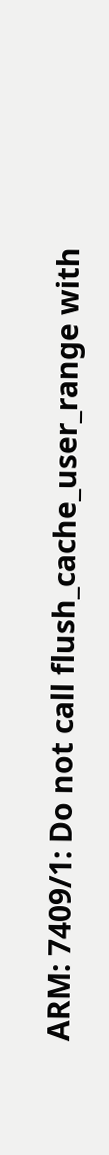ARM: 7409/1: Do not call flush_cache_user_range with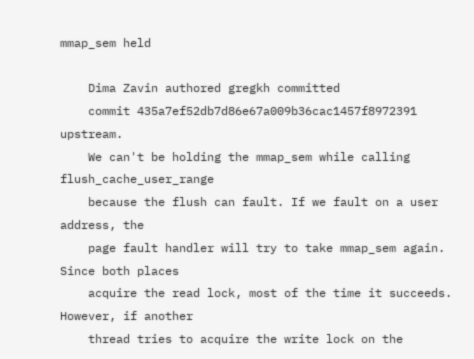mmap_sem held

    Dima Zavin authored gregkh committed
    commit 435a7ef52db7d86e67a009b36cac1457f8972391 upstream.
    We can't be holding the mmap_sem while calling flush_cache_user_range
    because the flush can fault. If we fault on a user address, the
    page fault handler will try to take mmap_sem again. Since both places
    acquire the read lock, most of the time it succeeds. However, if another
    thread tries to acquire the write lock on the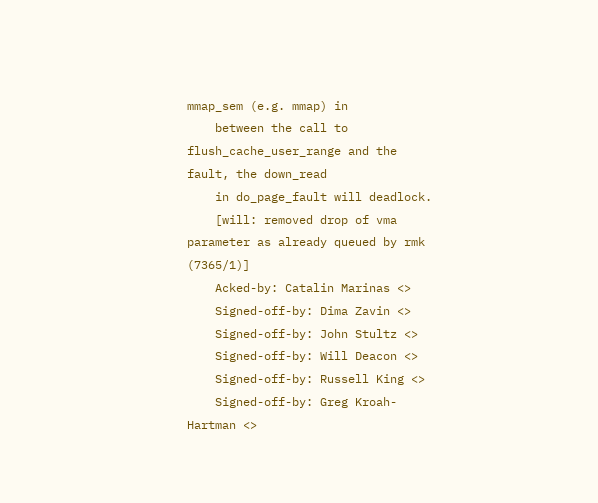mmap_sem (e.g. mmap) in
    between the call to flush_cache_user_range and the fault, the down_read
    in do_page_fault will deadlock.
    [will: removed drop of vma parameter as already queued by rmk (7365/1)]
    Acked-by: Catalin Marinas <>
    Signed-off-by: Dima Zavin <>
    Signed-off-by: John Stultz <>
    Signed-off-by: Will Deacon <>
    Signed-off-by: Russell King <>
    Signed-off-by: Greg Kroah-Hartman <>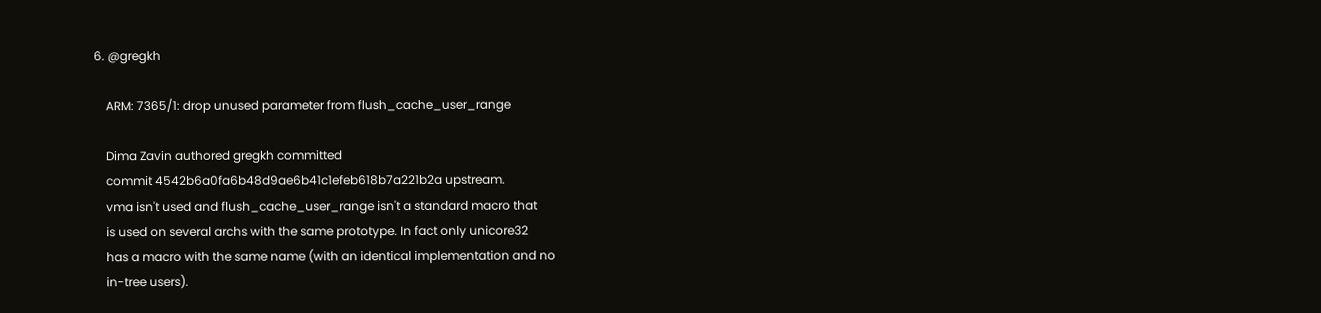6. @gregkh

    ARM: 7365/1: drop unused parameter from flush_cache_user_range

    Dima Zavin authored gregkh committed
    commit 4542b6a0fa6b48d9ae6b41c1efeb618b7a221b2a upstream.
    vma isn't used and flush_cache_user_range isn't a standard macro that
    is used on several archs with the same prototype. In fact only unicore32
    has a macro with the same name (with an identical implementation and no
    in-tree users).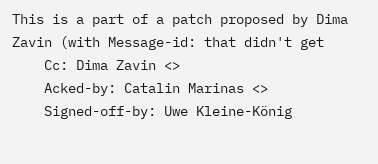This is a part of a patch proposed by Dima Zavin (with Message-id: that didn't get
    Cc: Dima Zavin <>
    Acked-by: Catalin Marinas <>
    Signed-off-by: Uwe Kleine-König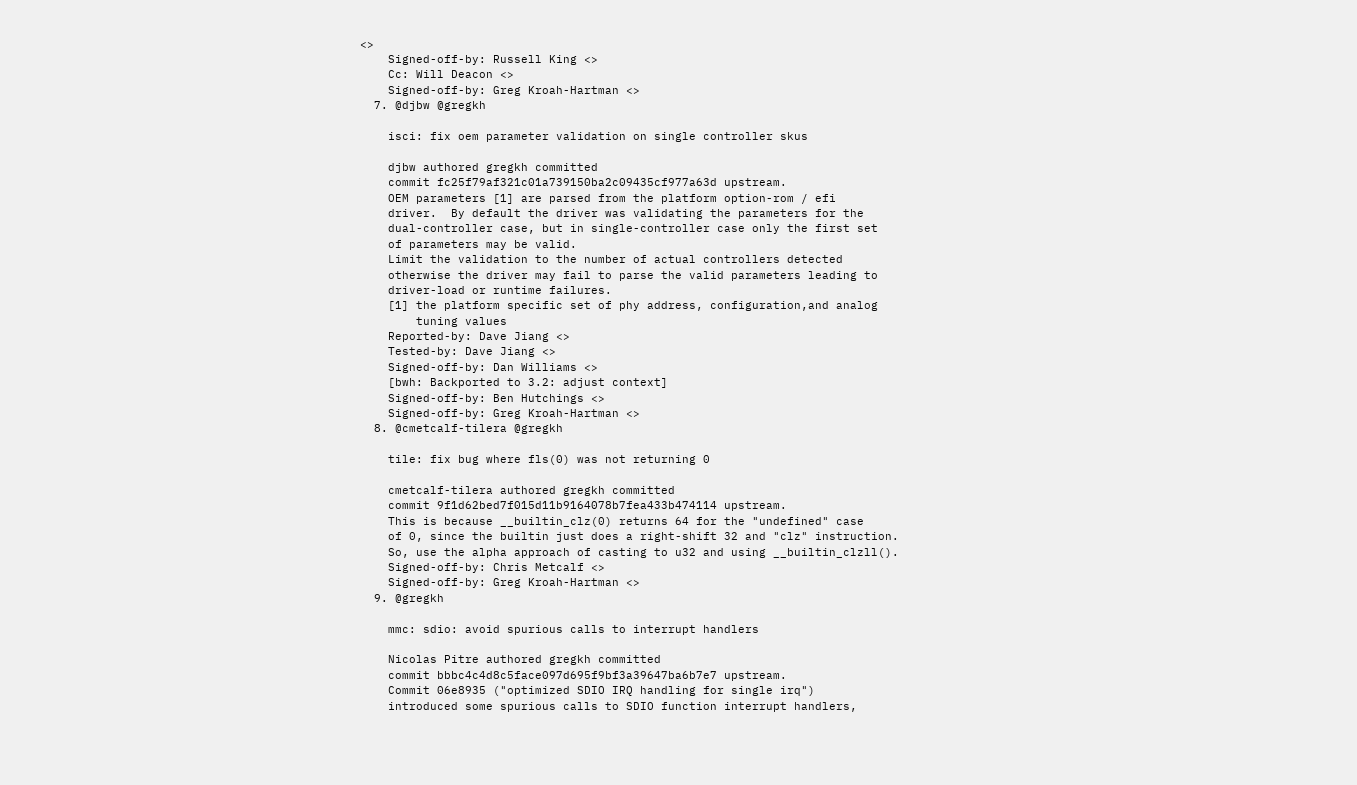<>
    Signed-off-by: Russell King <>
    Cc: Will Deacon <>
    Signed-off-by: Greg Kroah-Hartman <>
  7. @djbw @gregkh

    isci: fix oem parameter validation on single controller skus

    djbw authored gregkh committed
    commit fc25f79af321c01a739150ba2c09435cf977a63d upstream.
    OEM parameters [1] are parsed from the platform option-rom / efi
    driver.  By default the driver was validating the parameters for the
    dual-controller case, but in single-controller case only the first set
    of parameters may be valid.
    Limit the validation to the number of actual controllers detected
    otherwise the driver may fail to parse the valid parameters leading to
    driver-load or runtime failures.
    [1] the platform specific set of phy address, configuration,and analog
        tuning values
    Reported-by: Dave Jiang <>
    Tested-by: Dave Jiang <>
    Signed-off-by: Dan Williams <>
    [bwh: Backported to 3.2: adjust context]
    Signed-off-by: Ben Hutchings <>
    Signed-off-by: Greg Kroah-Hartman <>
  8. @cmetcalf-tilera @gregkh

    tile: fix bug where fls(0) was not returning 0

    cmetcalf-tilera authored gregkh committed
    commit 9f1d62bed7f015d11b9164078b7fea433b474114 upstream.
    This is because __builtin_clz(0) returns 64 for the "undefined" case
    of 0, since the builtin just does a right-shift 32 and "clz" instruction.
    So, use the alpha approach of casting to u32 and using __builtin_clzll().
    Signed-off-by: Chris Metcalf <>
    Signed-off-by: Greg Kroah-Hartman <>
  9. @gregkh

    mmc: sdio: avoid spurious calls to interrupt handlers

    Nicolas Pitre authored gregkh committed
    commit bbbc4c4d8c5face097d695f9bf3a39647ba6b7e7 upstream.
    Commit 06e8935 ("optimized SDIO IRQ handling for single irq")
    introduced some spurious calls to SDIO function interrupt handlers,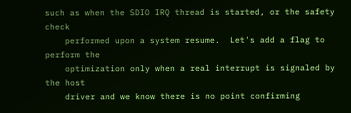such as when the SDIO IRQ thread is started, or the safety check
    performed upon a system resume.  Let's add a flag to perform the
    optimization only when a real interrupt is signaled by the host
    driver and we know there is no point confirming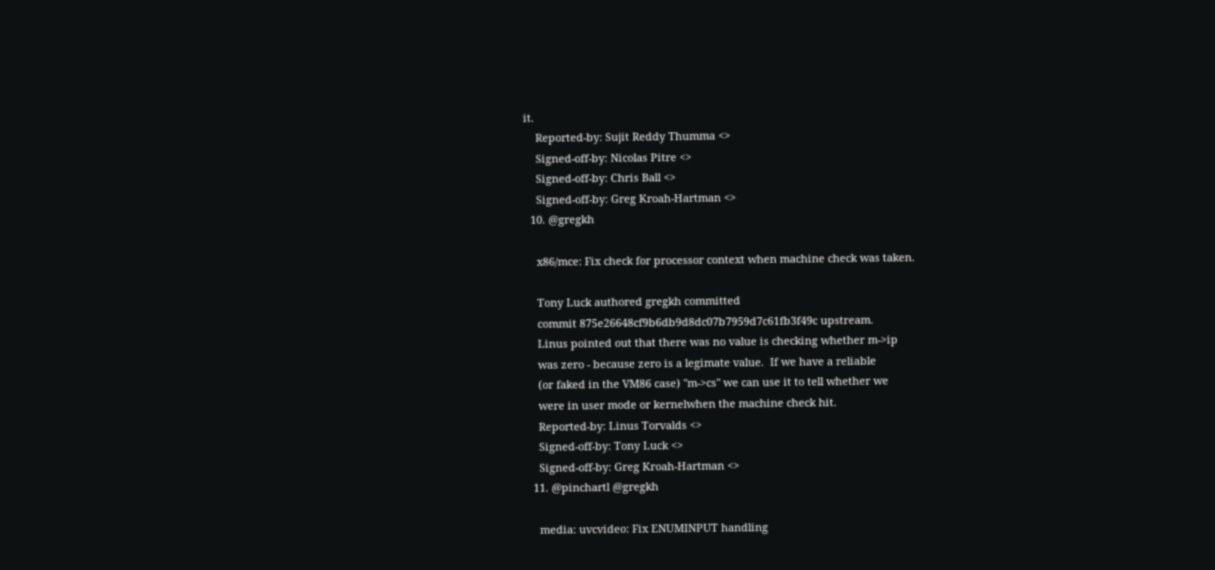it.
    Reported-by: Sujit Reddy Thumma <>
    Signed-off-by: Nicolas Pitre <>
    Signed-off-by: Chris Ball <>
    Signed-off-by: Greg Kroah-Hartman <>
  10. @gregkh

    x86/mce: Fix check for processor context when machine check was taken.

    Tony Luck authored gregkh committed
    commit 875e26648cf9b6db9d8dc07b7959d7c61fb3f49c upstream.
    Linus pointed out that there was no value is checking whether m->ip
    was zero - because zero is a legimate value.  If we have a reliable
    (or faked in the VM86 case) "m->cs" we can use it to tell whether we
    were in user mode or kernelwhen the machine check hit.
    Reported-by: Linus Torvalds <>
    Signed-off-by: Tony Luck <>
    Signed-off-by: Greg Kroah-Hartman <>
  11. @pinchartl @gregkh

    media: uvcvideo: Fix ENUMINPUT handling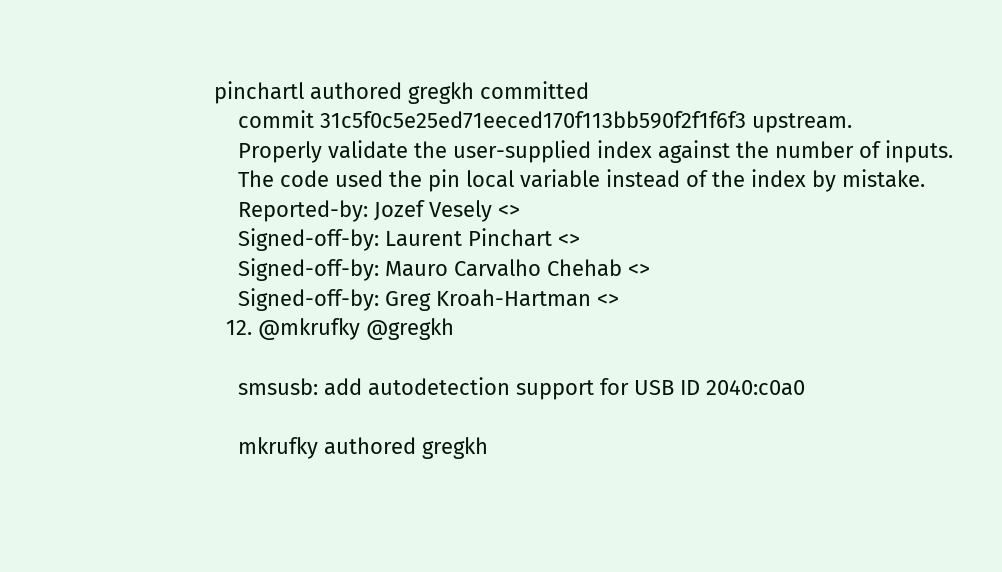pinchartl authored gregkh committed
    commit 31c5f0c5e25ed71eeced170f113bb590f2f1f6f3 upstream.
    Properly validate the user-supplied index against the number of inputs.
    The code used the pin local variable instead of the index by mistake.
    Reported-by: Jozef Vesely <>
    Signed-off-by: Laurent Pinchart <>
    Signed-off-by: Mauro Carvalho Chehab <>
    Signed-off-by: Greg Kroah-Hartman <>
  12. @mkrufky @gregkh

    smsusb: add autodetection support for USB ID 2040:c0a0

    mkrufky authored gregkh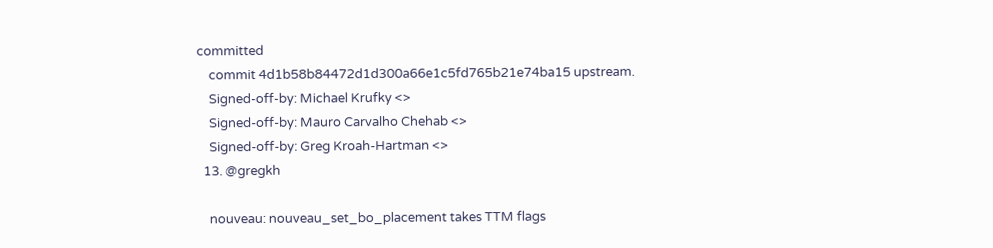committed
    commit 4d1b58b84472d1d300a66e1c5fd765b21e74ba15 upstream.
    Signed-off-by: Michael Krufky <>
    Signed-off-by: Mauro Carvalho Chehab <>
    Signed-off-by: Greg Kroah-Hartman <>
  13. @gregkh

    nouveau: nouveau_set_bo_placement takes TTM flags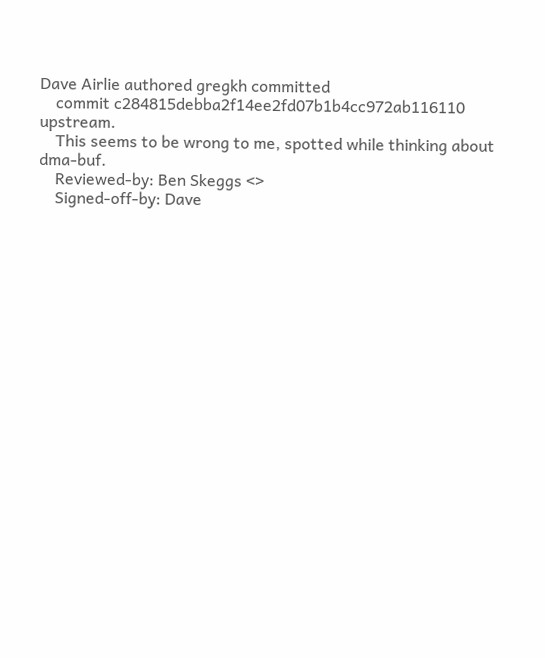Dave Airlie authored gregkh committed
    commit c284815debba2f14ee2fd07b1b4cc972ab116110 upstream.
    This seems to be wrong to me, spotted while thinking about dma-buf.
    Reviewed-by: Ben Skeggs <>
    Signed-off-by: Dave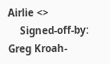Airlie <>
    Signed-off-by: Greg Kroah-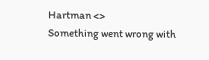Hartman <>
Something went wrong with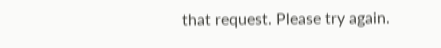that request. Please try again.